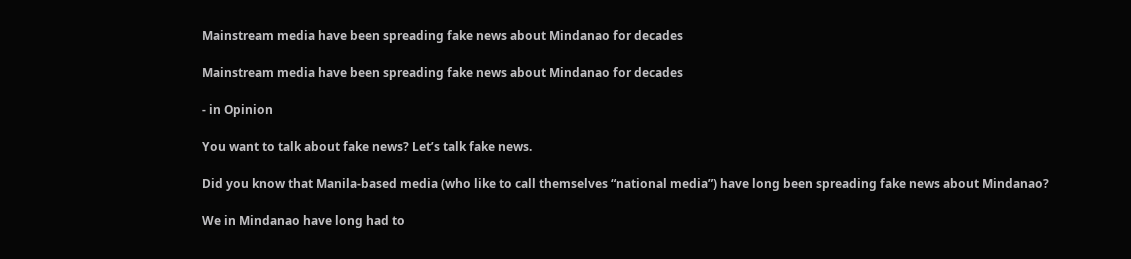Mainstream media have been spreading fake news about Mindanao for decades

Mainstream media have been spreading fake news about Mindanao for decades

- in Opinion

You want to talk about fake news? Let’s talk fake news.

Did you know that Manila-based media (who like to call themselves “national media”) have long been spreading fake news about Mindanao?

We in Mindanao have long had to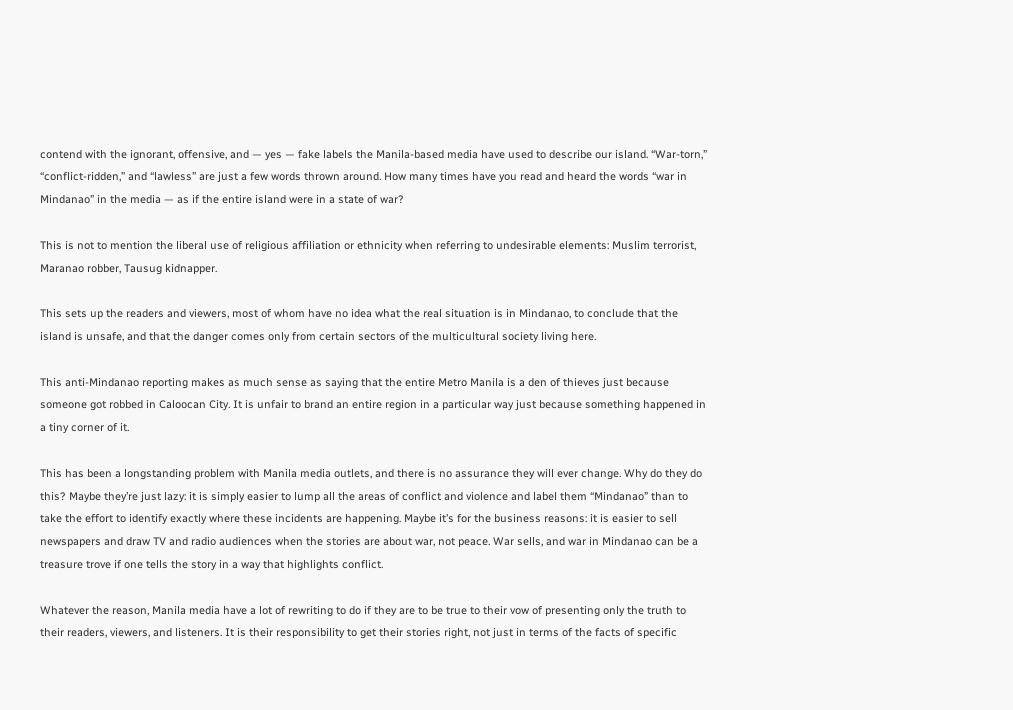contend with the ignorant, offensive, and — yes — fake labels the Manila-based media have used to describe our island. “War-torn,” “conflict-ridden,” and “lawless” are just a few words thrown around. How many times have you read and heard the words “war in Mindanao” in the media — as if the entire island were in a state of war?

This is not to mention the liberal use of religious affiliation or ethnicity when referring to undesirable elements: Muslim terrorist, Maranao robber, Tausug kidnapper.

This sets up the readers and viewers, most of whom have no idea what the real situation is in Mindanao, to conclude that the island is unsafe, and that the danger comes only from certain sectors of the multicultural society living here.

This anti-Mindanao reporting makes as much sense as saying that the entire Metro Manila is a den of thieves just because someone got robbed in Caloocan City. It is unfair to brand an entire region in a particular way just because something happened in a tiny corner of it.

This has been a longstanding problem with Manila media outlets, and there is no assurance they will ever change. Why do they do this? Maybe they’re just lazy: it is simply easier to lump all the areas of conflict and violence and label them “Mindanao” than to take the effort to identify exactly where these incidents are happening. Maybe it’s for the business reasons: it is easier to sell newspapers and draw TV and radio audiences when the stories are about war, not peace. War sells, and war in Mindanao can be a treasure trove if one tells the story in a way that highlights conflict.

Whatever the reason, Manila media have a lot of rewriting to do if they are to be true to their vow of presenting only the truth to their readers, viewers, and listeners. It is their responsibility to get their stories right, not just in terms of the facts of specific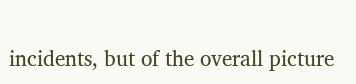incidents, but of the overall picture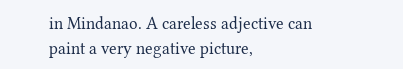in Mindanao. A careless adjective can paint a very negative picture,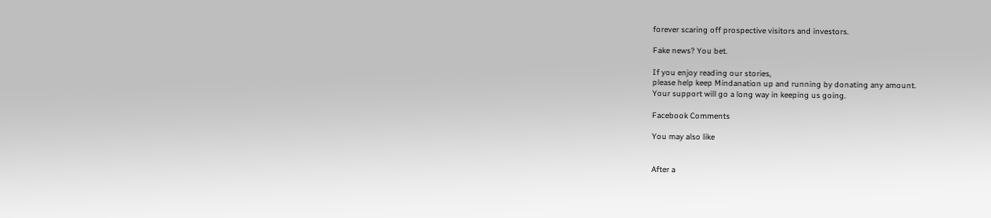forever scaring off prospective visitors and investors.

Fake news? You bet.

If you enjoy reading our stories,
please help keep Mindanation up and running by donating any amount.
Your support will go a long way in keeping us going.

Facebook Comments

You may also like


After a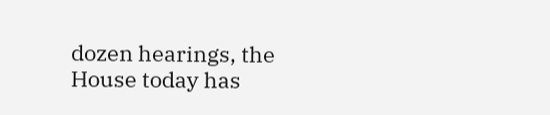dozen hearings, the House today has